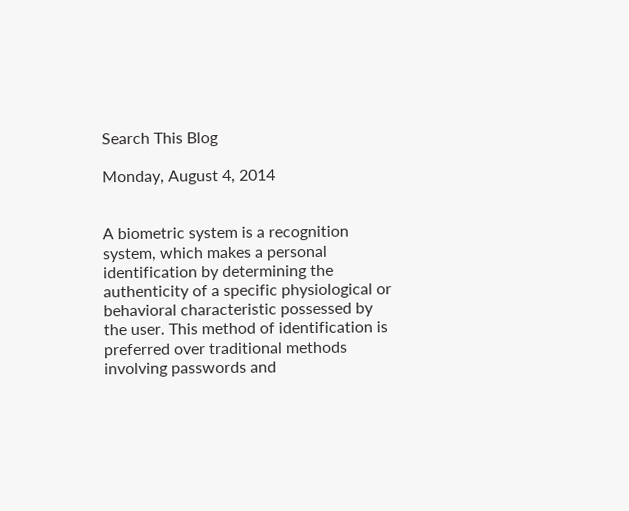Search This Blog

Monday, August 4, 2014


A biometric system is a recognition system, which makes a personal identification by determining the authenticity of a specific physiological or behavioral characteristic possessed by the user. This method of identification is preferred over traditional methods involving passwords and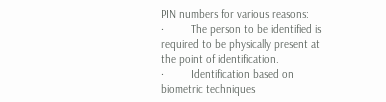PIN numbers for various reasons:
·         The person to be identified is required to be physically present at the point of identification.
·         Identification based on biometric techniques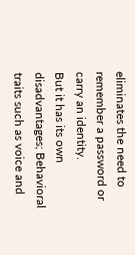eliminates the need to remember a password or carry an identity.
But it has its own disadvantages; Behavioral traits such as voice and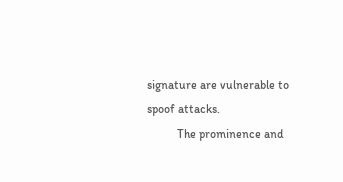signature are vulnerable to spoof attacks.
          The prominence and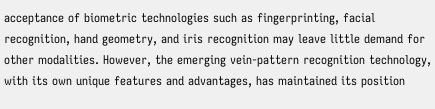acceptance of biometric technologies such as fingerprinting, facial recognition, hand geometry, and iris recognition may leave little demand for other modalities. However, the emerging vein-pattern recognition technology, with its own unique features and advantages, has maintained its position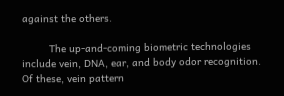against the others.

         The up-and-coming biometric technologies include vein, DNA, ear, and body odor recognition. Of these, vein pattern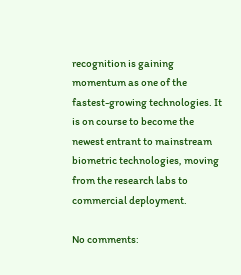recognition is gaining momentum as one of the fastest-growing technologies. It is on course to become the newest entrant to mainstream biometric technologies, moving from the research labs to commercial deployment.

No comments: